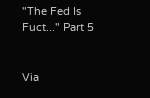"The Fed Is Fuct..." Part 5


Via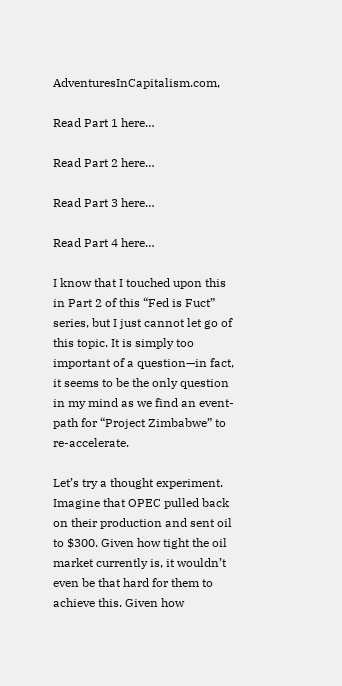AdventuresInCapitalism.com,

Read Part 1 here…

Read Part 2 here…

Read Part 3 here…

Read Part 4 here…

I know that I touched upon this in Part 2 of this “Fed is Fuct” series, but I just cannot let go of this topic. It is simply too important of a question—in fact, it seems to be the only question in my mind as we find an event-path for “Project Zimbabwe” to re-accelerate.

Let’s try a thought experiment. Imagine that OPEC pulled back on their production and sent oil to $300. Given how tight the oil market currently is, it wouldn’t even be that hard for them to achieve this. Given how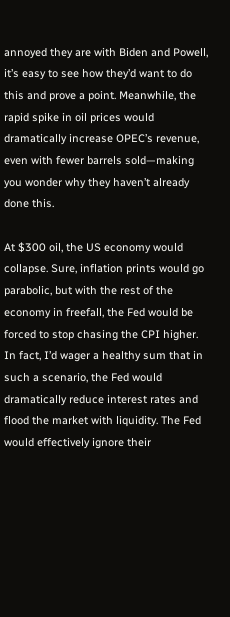annoyed they are with Biden and Powell, it’s easy to see how they’d want to do this and prove a point. Meanwhile, the rapid spike in oil prices would dramatically increase OPEC’s revenue, even with fewer barrels sold—making you wonder why they haven’t already done this.

At $300 oil, the US economy would collapse. Sure, inflation prints would go parabolic, but with the rest of the economy in freefall, the Fed would be forced to stop chasing the CPI higher. In fact, I’d wager a healthy sum that in such a scenario, the Fed would dramatically reduce interest rates and flood the market with liquidity. The Fed would effectively ignore their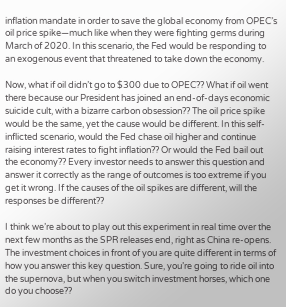inflation mandate in order to save the global economy from OPEC’s oil price spike—much like when they were fighting germs during March of 2020. In this scenario, the Fed would be responding to an exogenous event that threatened to take down the economy.

Now, what if oil didn’t go to $300 due to OPEC?? What if oil went there because our President has joined an end-of-days economic suicide cult, with a bizarre carbon obsession?? The oil price spike would be the same, yet the cause would be different. In this self-inflicted scenario, would the Fed chase oil higher and continue raising interest rates to fight inflation?? Or would the Fed bail out the economy?? Every investor needs to answer this question and answer it correctly as the range of outcomes is too extreme if you get it wrong. If the causes of the oil spikes are different, will the responses be different??

I think we’re about to play out this experiment in real time over the next few months as the SPR releases end, right as China re-opens. The investment choices in front of you are quite different in terms of how you answer this key question. Sure, you’re going to ride oil into the supernova, but when you switch investment horses, which one do you choose??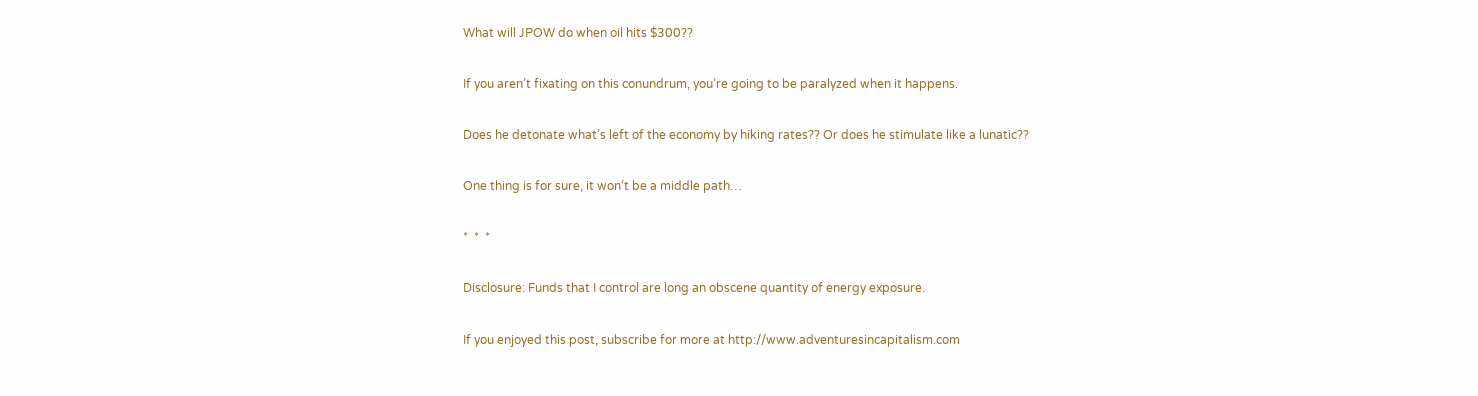What will JPOW do when oil hits $300??

If you aren’t fixating on this conundrum, you’re going to be paralyzed when it happens.

Does he detonate what’s left of the economy by hiking rates?? Or does he stimulate like a lunatic??

One thing is for sure, it won’t be a middle path…

*  *  *

Disclosure: Funds that I control are long an obscene quantity of energy exposure.

If you enjoyed this post, subscribe for more at http://www.adventuresincapitalism.com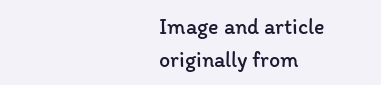Image and article originally from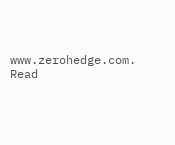www.zerohedge.com. Read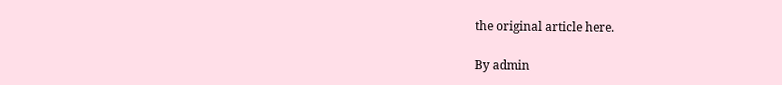the original article here.

By admin